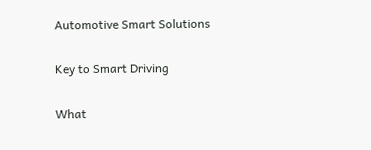Automotive Smart Solutions

Key to Smart Driving

What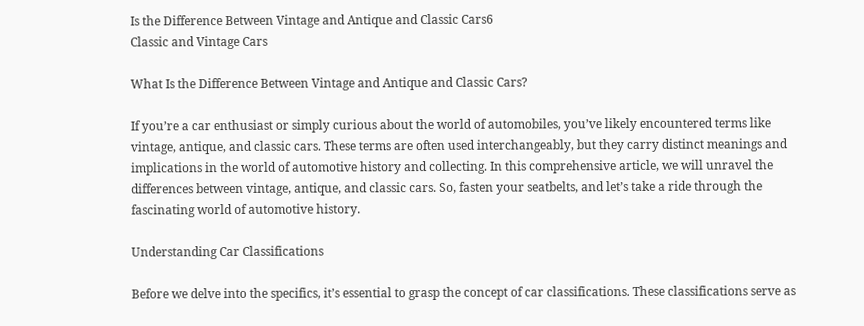Is the Difference Between Vintage and Antique and Classic Cars6
Classic and Vintage Cars

What Is the Difference Between Vintage and Antique and Classic Cars?

If you’re a car enthusiast or simply curious about the world of automobiles, you’ve likely encountered terms like vintage, antique, and classic cars. These terms are often used interchangeably, but they carry distinct meanings and implications in the world of automotive history and collecting. In this comprehensive article, we will unravel the differences between vintage, antique, and classic cars. So, fasten your seatbelts, and let’s take a ride through the fascinating world of automotive history.

Understanding Car Classifications

Before we delve into the specifics, it’s essential to grasp the concept of car classifications. These classifications serve as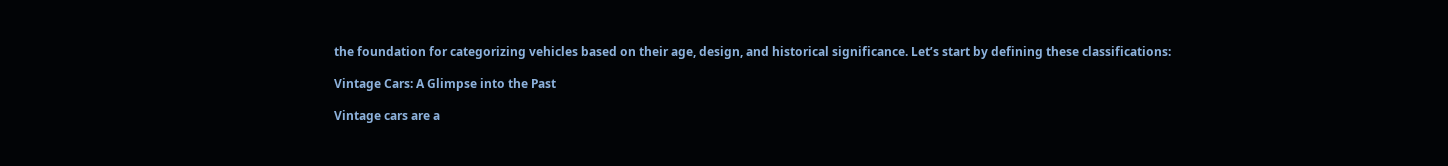the foundation for categorizing vehicles based on their age, design, and historical significance. Let’s start by defining these classifications:

Vintage Cars: A Glimpse into the Past

Vintage cars are a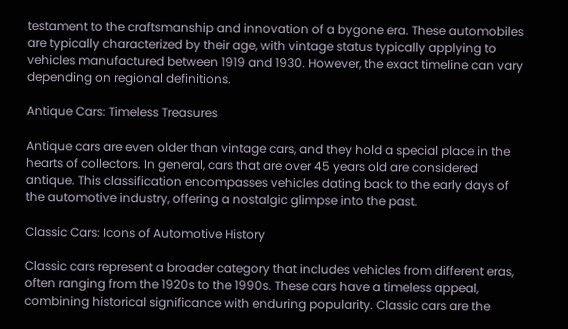testament to the craftsmanship and innovation of a bygone era. These automobiles are typically characterized by their age, with vintage status typically applying to vehicles manufactured between 1919 and 1930. However, the exact timeline can vary depending on regional definitions.

Antique Cars: Timeless Treasures

Antique cars are even older than vintage cars, and they hold a special place in the hearts of collectors. In general, cars that are over 45 years old are considered antique. This classification encompasses vehicles dating back to the early days of the automotive industry, offering a nostalgic glimpse into the past.

Classic Cars: Icons of Automotive History

Classic cars represent a broader category that includes vehicles from different eras, often ranging from the 1920s to the 1990s. These cars have a timeless appeal, combining historical significance with enduring popularity. Classic cars are the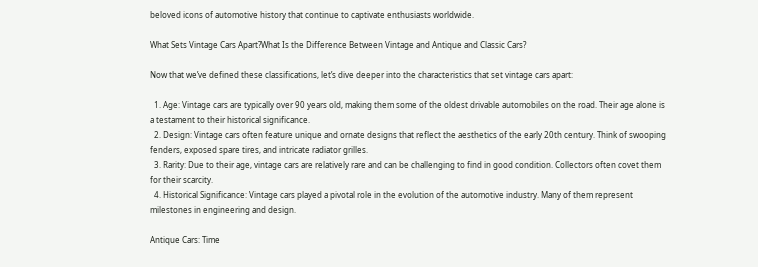beloved icons of automotive history that continue to captivate enthusiasts worldwide.

What Sets Vintage Cars Apart?What Is the Difference Between Vintage and Antique and Classic Cars?

Now that we’ve defined these classifications, let’s dive deeper into the characteristics that set vintage cars apart:

  1. Age: Vintage cars are typically over 90 years old, making them some of the oldest drivable automobiles on the road. Their age alone is a testament to their historical significance.
  2. Design: Vintage cars often feature unique and ornate designs that reflect the aesthetics of the early 20th century. Think of swooping fenders, exposed spare tires, and intricate radiator grilles.
  3. Rarity: Due to their age, vintage cars are relatively rare and can be challenging to find in good condition. Collectors often covet them for their scarcity.
  4. Historical Significance: Vintage cars played a pivotal role in the evolution of the automotive industry. Many of them represent milestones in engineering and design.

Antique Cars: Time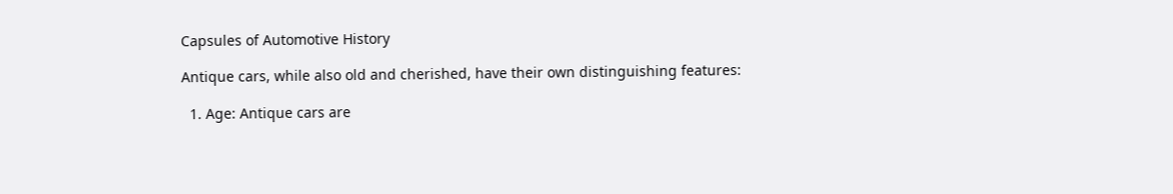Capsules of Automotive History

Antique cars, while also old and cherished, have their own distinguishing features:

  1. Age: Antique cars are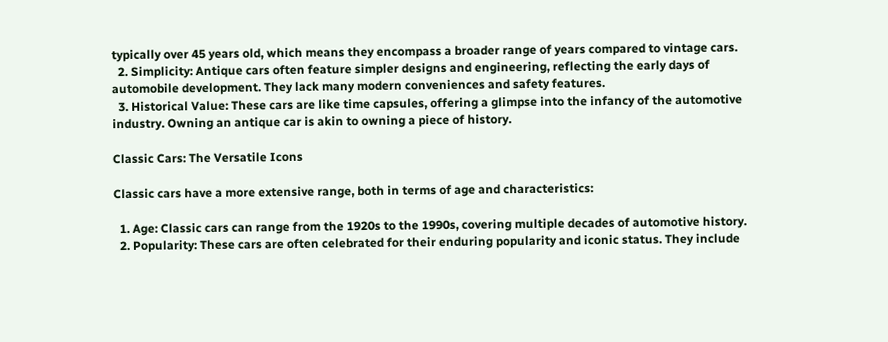typically over 45 years old, which means they encompass a broader range of years compared to vintage cars.
  2. Simplicity: Antique cars often feature simpler designs and engineering, reflecting the early days of automobile development. They lack many modern conveniences and safety features.
  3. Historical Value: These cars are like time capsules, offering a glimpse into the infancy of the automotive industry. Owning an antique car is akin to owning a piece of history.

Classic Cars: The Versatile Icons

Classic cars have a more extensive range, both in terms of age and characteristics:

  1. Age: Classic cars can range from the 1920s to the 1990s, covering multiple decades of automotive history.
  2. Popularity: These cars are often celebrated for their enduring popularity and iconic status. They include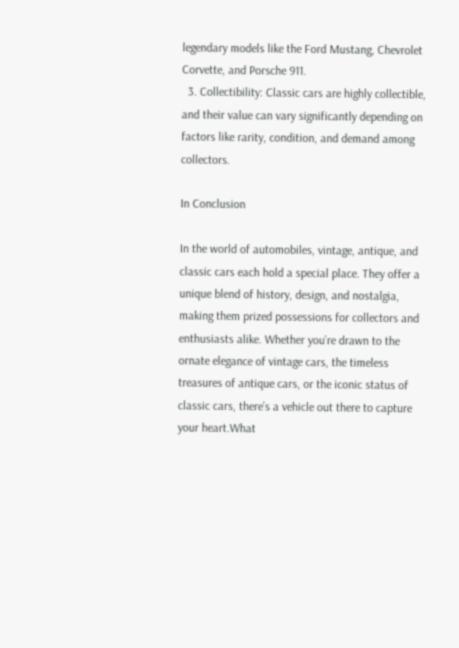legendary models like the Ford Mustang, Chevrolet Corvette, and Porsche 911.
  3. Collectibility: Classic cars are highly collectible, and their value can vary significantly depending on factors like rarity, condition, and demand among collectors.

In Conclusion

In the world of automobiles, vintage, antique, and classic cars each hold a special place. They offer a unique blend of history, design, and nostalgia, making them prized possessions for collectors and enthusiasts alike. Whether you’re drawn to the ornate elegance of vintage cars, the timeless treasures of antique cars, or the iconic status of classic cars, there’s a vehicle out there to capture your heart.What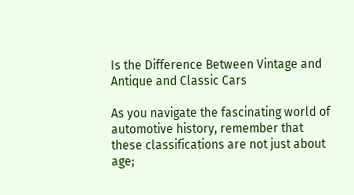Is the Difference Between Vintage and Antique and Classic Cars

As you navigate the fascinating world of automotive history, remember that these classifications are not just about age;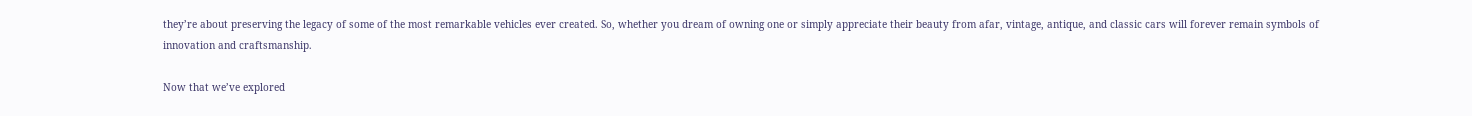they’re about preserving the legacy of some of the most remarkable vehicles ever created. So, whether you dream of owning one or simply appreciate their beauty from afar, vintage, antique, and classic cars will forever remain symbols of innovation and craftsmanship.

Now that we’ve explored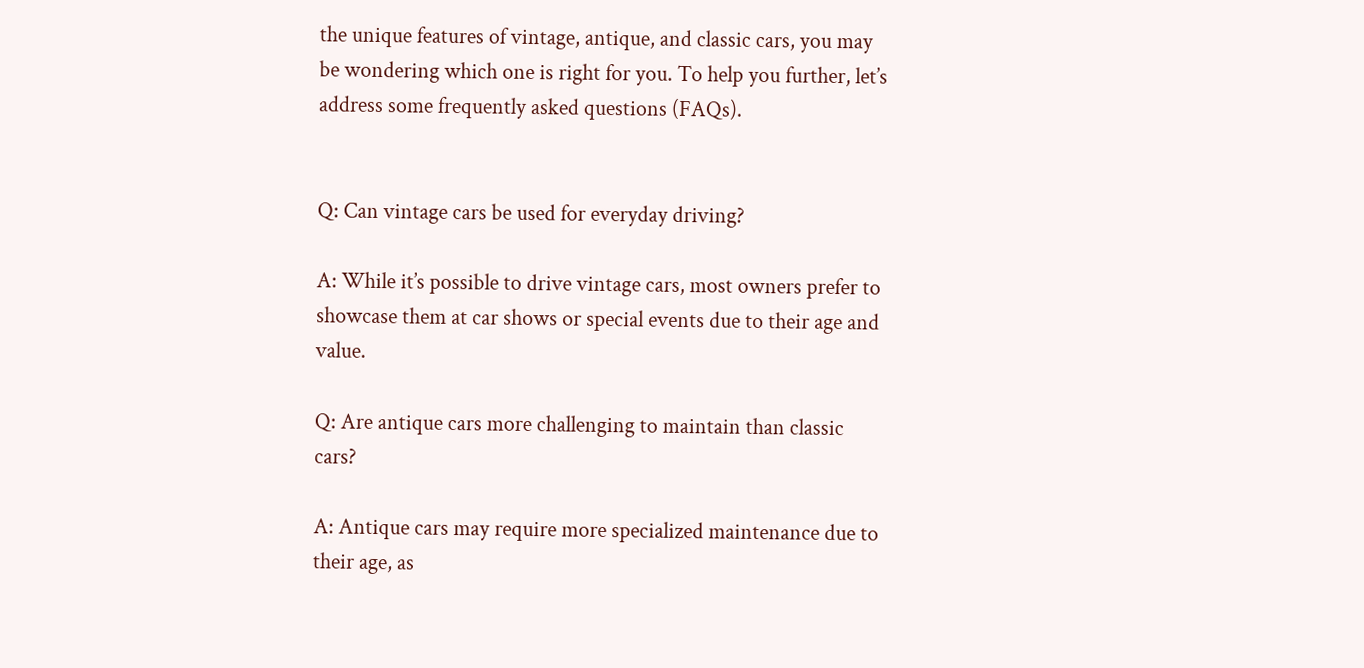the unique features of vintage, antique, and classic cars, you may be wondering which one is right for you. To help you further, let’s address some frequently asked questions (FAQs).


Q: Can vintage cars be used for everyday driving?

A: While it’s possible to drive vintage cars, most owners prefer to showcase them at car shows or special events due to their age and value.

Q: Are antique cars more challenging to maintain than classic cars?

A: Antique cars may require more specialized maintenance due to their age, as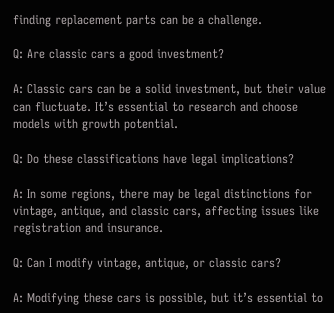finding replacement parts can be a challenge.

Q: Are classic cars a good investment?

A: Classic cars can be a solid investment, but their value can fluctuate. It’s essential to research and choose models with growth potential.

Q: Do these classifications have legal implications?

A: In some regions, there may be legal distinctions for vintage, antique, and classic cars, affecting issues like registration and insurance.

Q: Can I modify vintage, antique, or classic cars?

A: Modifying these cars is possible, but it’s essential to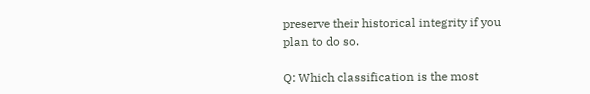preserve their historical integrity if you plan to do so.

Q: Which classification is the most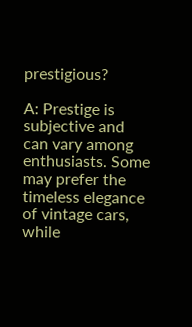prestigious?

A: Prestige is subjective and can vary among enthusiasts. Some may prefer the timeless elegance of vintage cars, while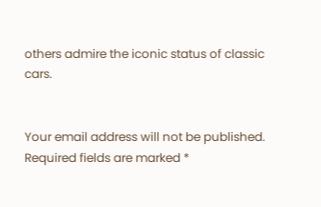others admire the iconic status of classic cars.


Your email address will not be published. Required fields are marked *